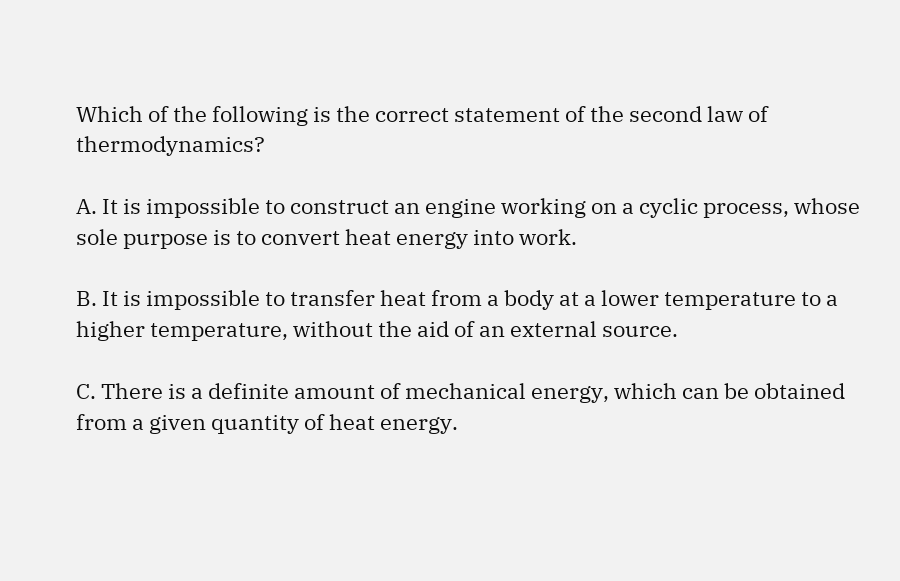Which of the following is the correct statement of the second law of thermodynamics?

A. It is impossible to construct an engine working on a cyclic process, whose sole purpose is to convert heat energy into work.

B. It is impossible to transfer heat from a body at a lower temperature to a higher temperature, without the aid of an external source.

C. There is a definite amount of mechanical energy, which can be obtained from a given quantity of heat energy.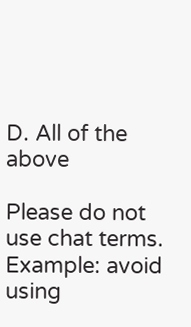D. All of the above

Please do not use chat terms. Example: avoid using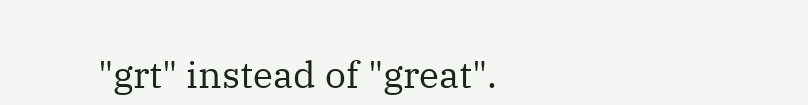"grt" instead of "great".